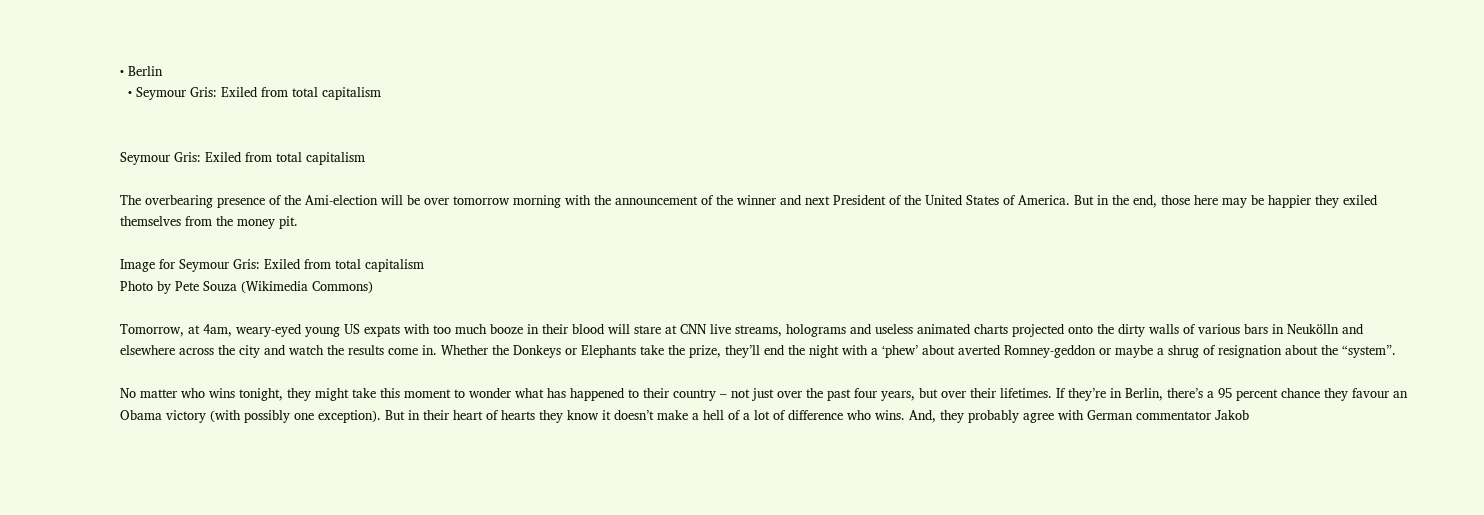• Berlin
  • Seymour Gris: Exiled from total capitalism


Seymour Gris: Exiled from total capitalism

The overbearing presence of the Ami-election will be over tomorrow morning with the announcement of the winner and next President of the United States of America. But in the end, those here may be happier they exiled themselves from the money pit.

Image for Seymour Gris: Exiled from total capitalism
Photo by Pete Souza (Wikimedia Commons)

Tomorrow, at 4am, weary-eyed young US expats with too much booze in their blood will stare at CNN live streams, holograms and useless animated charts projected onto the dirty walls of various bars in Neukölln and elsewhere across the city and watch the results come in. Whether the Donkeys or Elephants take the prize, they’ll end the night with a ‘phew’ about averted Romney-geddon or maybe a shrug of resignation about the “system”.

No matter who wins tonight, they might take this moment to wonder what has happened to their country – not just over the past four years, but over their lifetimes. If they’re in Berlin, there’s a 95 percent chance they favour an Obama victory (with possibly one exception). But in their heart of hearts they know it doesn’t make a hell of a lot of difference who wins. And, they probably agree with German commentator Jakob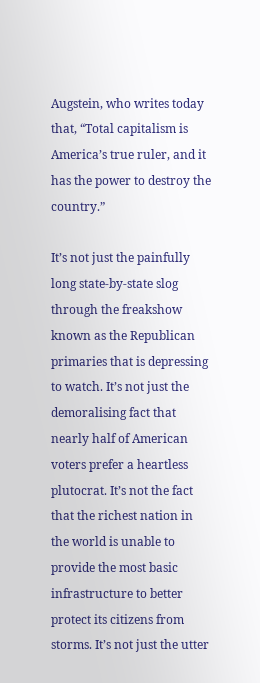Augstein, who writes today that, “Total capitalism is America’s true ruler, and it has the power to destroy the country.”

It’s not just the painfully long state-by-state slog through the freakshow known as the Republican primaries that is depressing to watch. It’s not just the demoralising fact that nearly half of American voters prefer a heartless plutocrat. It’s not the fact that the richest nation in the world is unable to provide the most basic infrastructure to better protect its citizens from storms. It’s not just the utter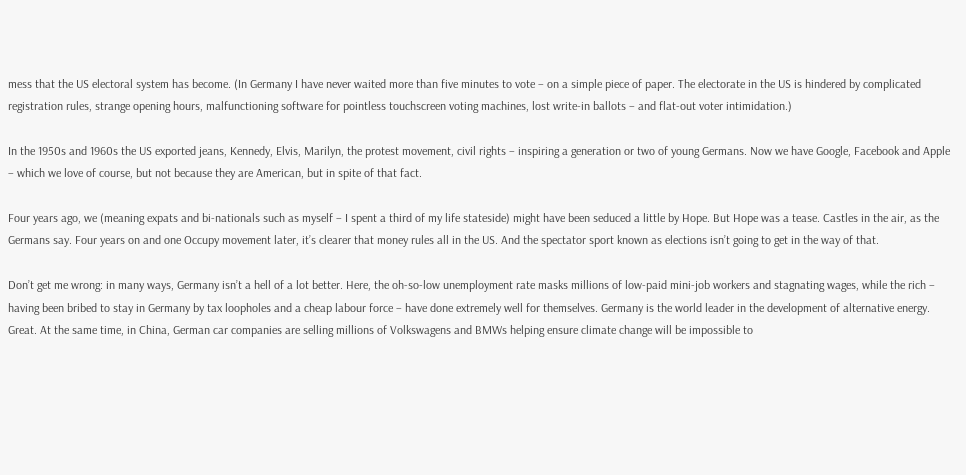mess that the US electoral system has become. (In Germany I have never waited more than five minutes to vote – on a simple piece of paper. The electorate in the US is hindered by complicated registration rules, strange opening hours, malfunctioning software for pointless touchscreen voting machines, lost write-in ballots – and flat-out voter intimidation.)

In the 1950s and 1960s the US exported jeans, Kennedy, Elvis, Marilyn, the protest movement, civil rights – inspiring a generation or two of young Germans. Now we have Google, Facebook and Apple – which we love of course, but not because they are American, but in spite of that fact.

Four years ago, we (meaning expats and bi-nationals such as myself – I spent a third of my life stateside) might have been seduced a little by Hope. But Hope was a tease. Castles in the air, as the Germans say. Four years on and one Occupy movement later, it’s clearer that money rules all in the US. And the spectator sport known as elections isn’t going to get in the way of that.

Don’t get me wrong: in many ways, Germany isn’t a hell of a lot better. Here, the oh-so-low unemployment rate masks millions of low-paid mini-job workers and stagnating wages, while the rich – having been bribed to stay in Germany by tax loopholes and a cheap labour force – have done extremely well for themselves. Germany is the world leader in the development of alternative energy. Great. At the same time, in China, German car companies are selling millions of Volkswagens and BMWs helping ensure climate change will be impossible to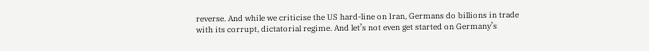reverse. And while we criticise the US hard-line on Iran, Germans do billions in trade with its corrupt, dictatorial regime. And let’s not even get started on Germany’s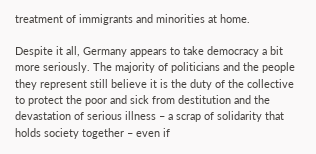treatment of immigrants and minorities at home.

Despite it all, Germany appears to take democracy a bit more seriously. The majority of politicians and the people they represent still believe it is the duty of the collective to protect the poor and sick from destitution and the devastation of serious illness – a scrap of solidarity that holds society together – even if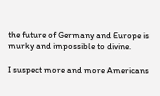the future of Germany and Europe is murky and impossible to divine.

I suspect more and more Americans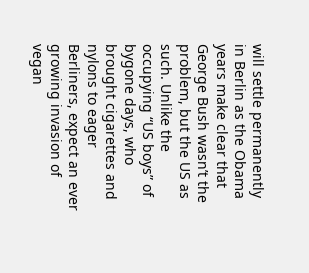will settle permanently in Berlin as the Obama years make clear that George Bush wasn’t the problem, but the US as such. Unlike the occupying “US boys” of bygone days, who brought cigarettes and nylons to eager Berliners, expect an ever growing invasion of vegan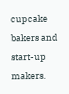cupcake bakers and start-up makers.